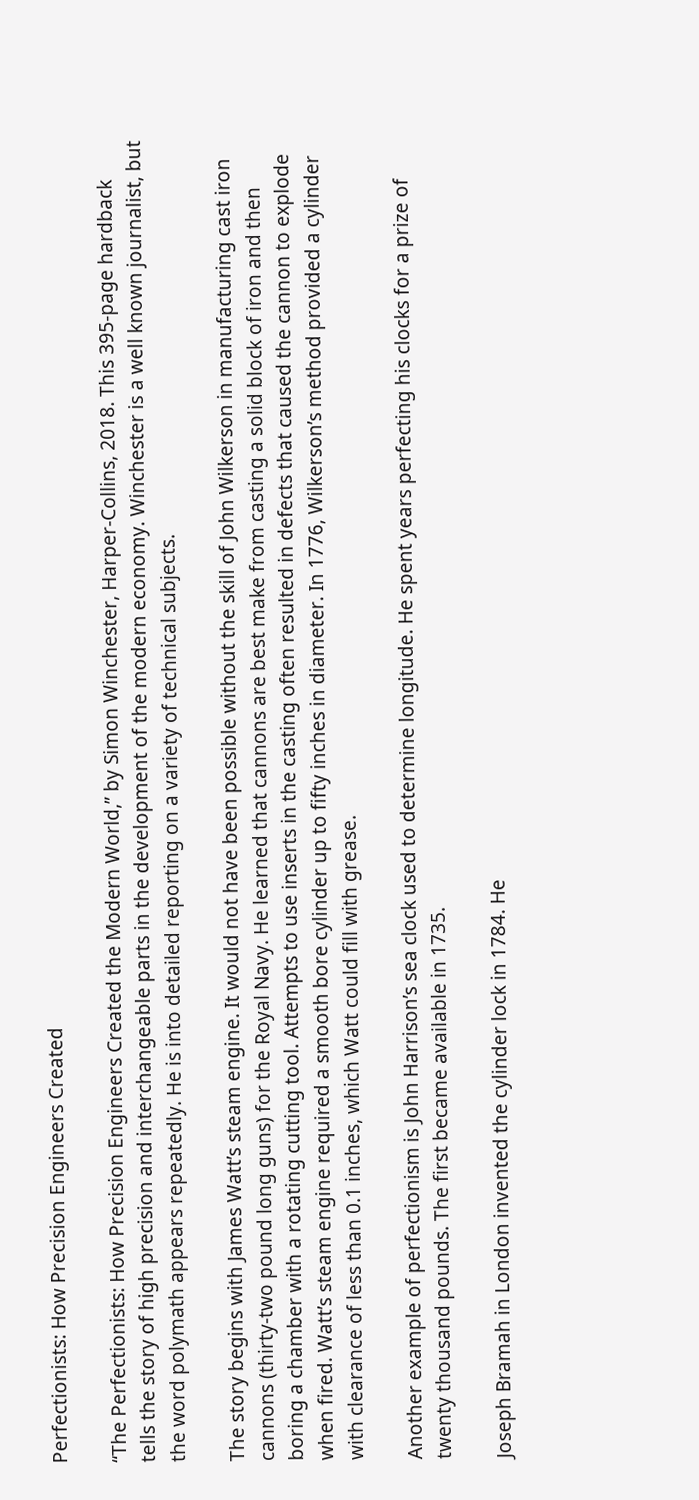Perfectionists: How Precision Engineers Created

“The Perfectionists: How Precision Engineers Created the Modern World,” by Simon Winchester, Harper-Collins, 2018. This 395-page hardback tells the story of high precision and interchangeable parts in the development of the modern economy. Winchester is a well known journalist, but the word polymath appears repeatedly. He is into detailed reporting on a variety of technical subjects.

The story begins with James Watt’s steam engine. It would not have been possible without the skill of John Wilkerson in manufacturing cast iron cannons (thirty-two pound long guns) for the Royal Navy. He learned that cannons are best make from casting a solid block of iron and then boring a chamber with a rotating cutting tool. Attempts to use inserts in the casting often resulted in defects that caused the cannon to explode when fired. Watt’s steam engine required a smooth bore cylinder up to fifty inches in diameter. In 1776, Wilkerson’s method provided a cylinder with clearance of less than 0.1 inches, which Watt could fill with grease.

Another example of perfectionism is John Harrison’s sea clock used to determine longitude. He spent years perfecting his clocks for a prize of twenty thousand pounds. The first became available in 1735.

Joseph Bramah in London invented the cylinder lock in 1784. He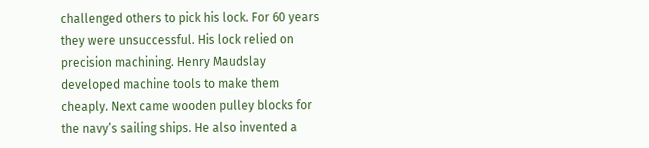challenged others to pick his lock. For 60 years they were unsuccessful. His lock relied on precision machining. Henry Maudslay developed machine tools to make them cheaply. Next came wooden pulley blocks for the navy’s sailing ships. He also invented a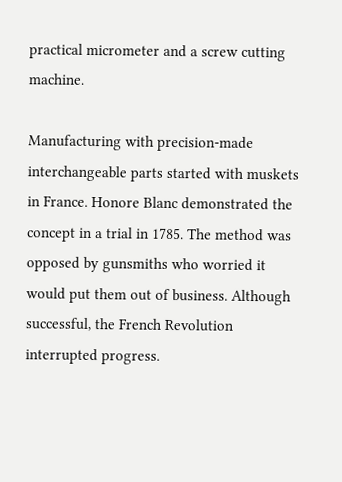practical micrometer and a screw cutting machine.

Manufacturing with precision-made interchangeable parts started with muskets in France. Honore Blanc demonstrated the concept in a trial in 1785. The method was opposed by gunsmiths who worried it would put them out of business. Although successful, the French Revolution interrupted progress.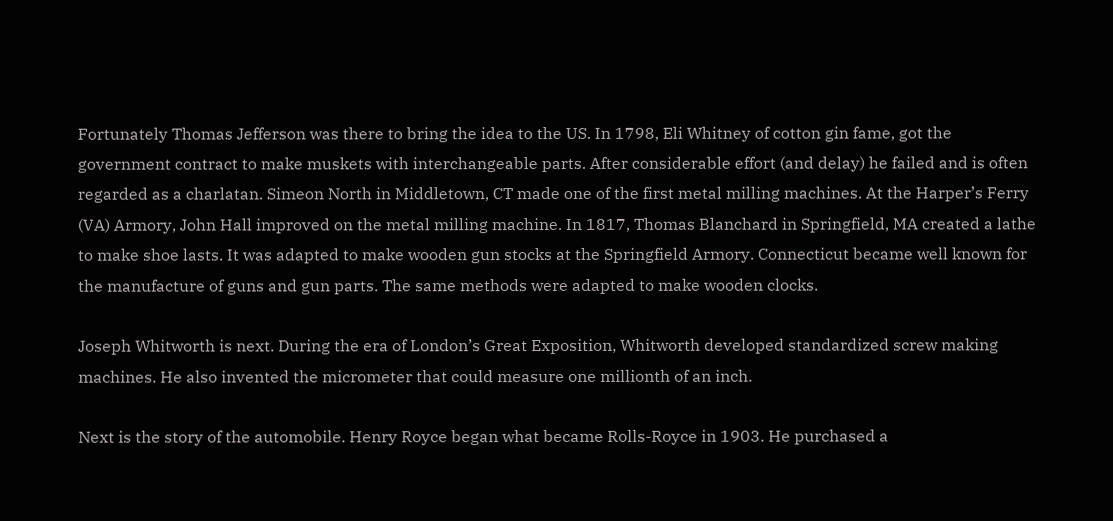Fortunately Thomas Jefferson was there to bring the idea to the US. In 1798, Eli Whitney of cotton gin fame, got the government contract to make muskets with interchangeable parts. After considerable effort (and delay) he failed and is often regarded as a charlatan. Simeon North in Middletown, CT made one of the first metal milling machines. At the Harper’s Ferry (VA) Armory, John Hall improved on the metal milling machine. In 1817, Thomas Blanchard in Springfield, MA created a lathe to make shoe lasts. It was adapted to make wooden gun stocks at the Springfield Armory. Connecticut became well known for the manufacture of guns and gun parts. The same methods were adapted to make wooden clocks.

Joseph Whitworth is next. During the era of London’s Great Exposition, Whitworth developed standardized screw making machines. He also invented the micrometer that could measure one millionth of an inch.

Next is the story of the automobile. Henry Royce began what became Rolls-Royce in 1903. He purchased a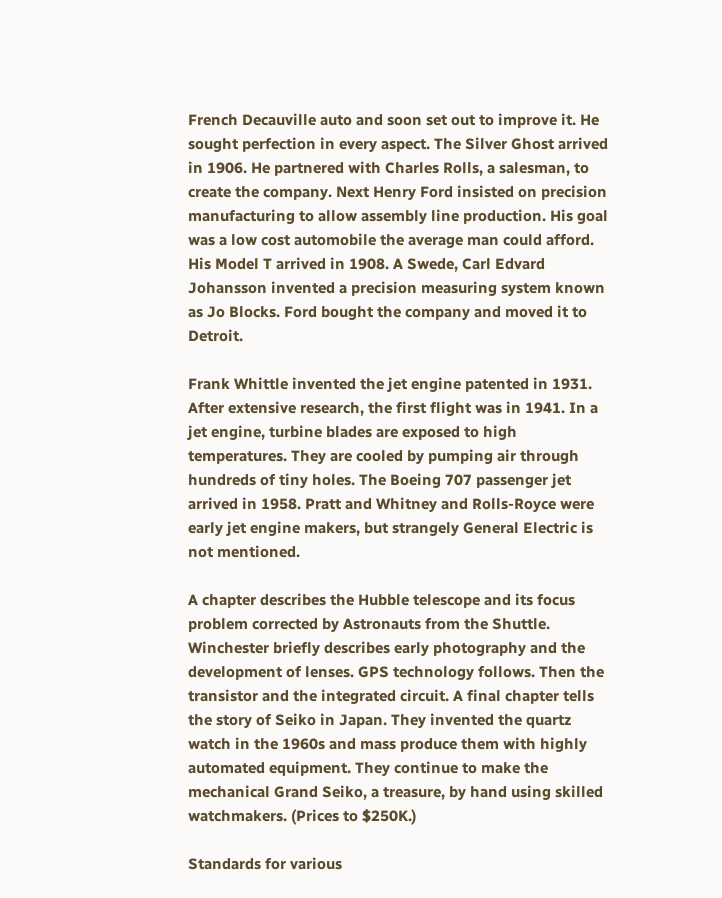French Decauville auto and soon set out to improve it. He sought perfection in every aspect. The Silver Ghost arrived in 1906. He partnered with Charles Rolls, a salesman, to create the company. Next Henry Ford insisted on precision manufacturing to allow assembly line production. His goal was a low cost automobile the average man could afford. His Model T arrived in 1908. A Swede, Carl Edvard Johansson invented a precision measuring system known as Jo Blocks. Ford bought the company and moved it to Detroit.

Frank Whittle invented the jet engine patented in 1931. After extensive research, the first flight was in 1941. In a jet engine, turbine blades are exposed to high temperatures. They are cooled by pumping air through hundreds of tiny holes. The Boeing 707 passenger jet arrived in 1958. Pratt and Whitney and Rolls-Royce were early jet engine makers, but strangely General Electric is not mentioned.

A chapter describes the Hubble telescope and its focus problem corrected by Astronauts from the Shuttle. Winchester briefly describes early photography and the development of lenses. GPS technology follows. Then the transistor and the integrated circuit. A final chapter tells the story of Seiko in Japan. They invented the quartz watch in the 1960s and mass produce them with highly automated equipment. They continue to make the mechanical Grand Seiko, a treasure, by hand using skilled watchmakers. (Prices to $250K.)

Standards for various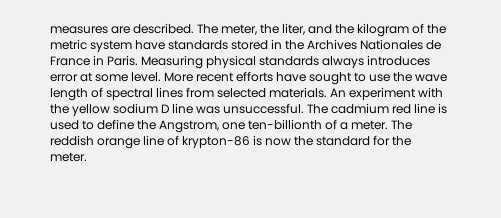measures are described. The meter, the liter, and the kilogram of the metric system have standards stored in the Archives Nationales de France in Paris. Measuring physical standards always introduces error at some level. More recent efforts have sought to use the wave length of spectral lines from selected materials. An experiment with the yellow sodium D line was unsuccessful. The cadmium red line is used to define the Angstrom, one ten-billionth of a meter. The reddish orange line of krypton-86 is now the standard for the meter.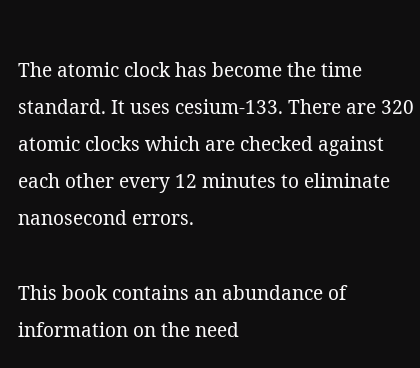The atomic clock has become the time standard. It uses cesium-133. There are 320 atomic clocks which are checked against each other every 12 minutes to eliminate nanosecond errors.

This book contains an abundance of information on the need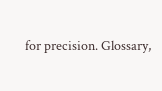for precision. Glossary,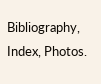Bibliography, Index, Photos.